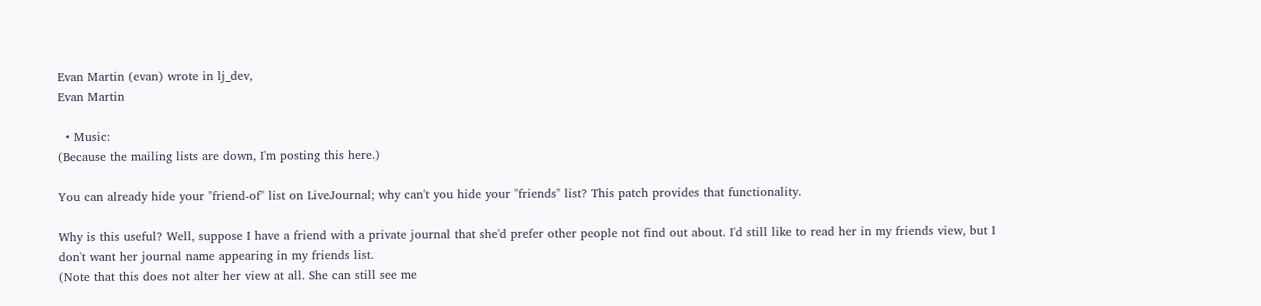Evan Martin (evan) wrote in lj_dev,
Evan Martin

  • Music:
(Because the mailing lists are down, I'm posting this here.)

You can already hide your "friend-of" list on LiveJournal; why can't you hide your "friends" list? This patch provides that functionality.

Why is this useful? Well, suppose I have a friend with a private journal that she'd prefer other people not find out about. I'd still like to read her in my friends view, but I don't want her journal name appearing in my friends list.
(Note that this does not alter her view at all. She can still see me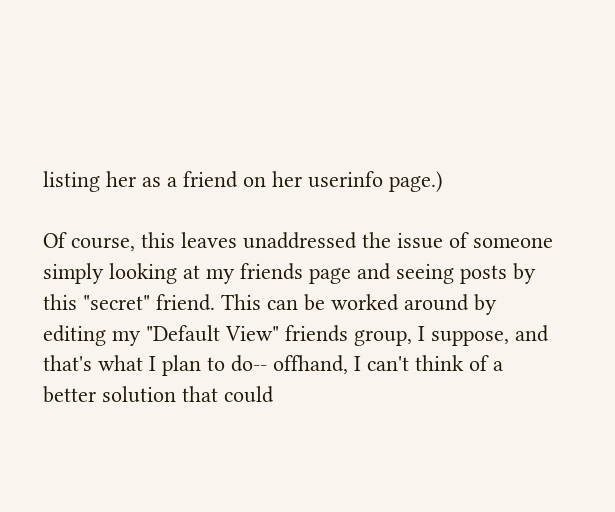listing her as a friend on her userinfo page.)

Of course, this leaves unaddressed the issue of someone simply looking at my friends page and seeing posts by this "secret" friend. This can be worked around by editing my "Default View" friends group, I suppose, and that's what I plan to do-- offhand, I can't think of a better solution that could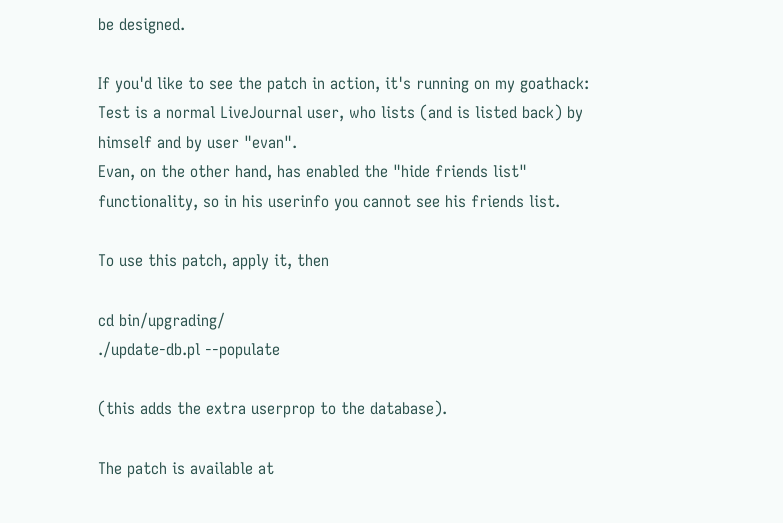be designed.

If you'd like to see the patch in action, it's running on my goathack:
Test is a normal LiveJournal user, who lists (and is listed back) by himself and by user "evan".
Evan, on the other hand, has enabled the "hide friends list" functionality, so in his userinfo you cannot see his friends list.

To use this patch, apply it, then

cd bin/upgrading/
./update-db.pl --populate

(this adds the extra userprop to the database).

The patch is available at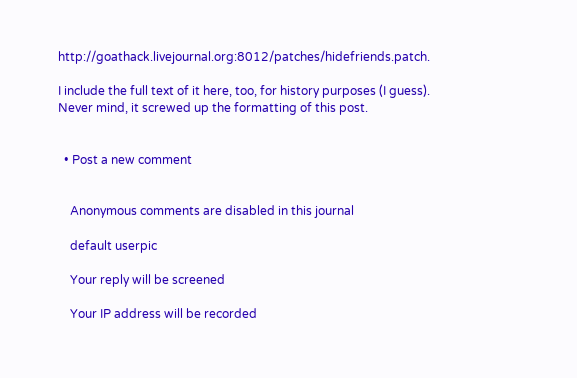http://goathack.livejournal.org:8012/patches/hidefriends.patch.

I include the full text of it here, too, for history purposes (I guess).
Never mind, it screwed up the formatting of this post.


  • Post a new comment


    Anonymous comments are disabled in this journal

    default userpic

    Your reply will be screened

    Your IP address will be recorded